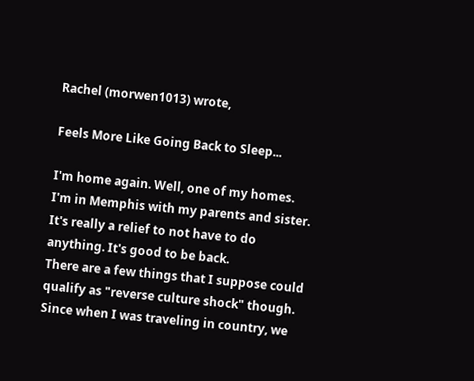Rachel (morwen1013) wrote,

Feels More Like Going Back to Sleep...

I'm home again. Well, one of my homes. I'm in Memphis with my parents and sister. It's really a relief to not have to do anything. It's good to be back.
There are a few things that I suppose could qualify as "reverse culture shock" though. Since when I was traveling in country, we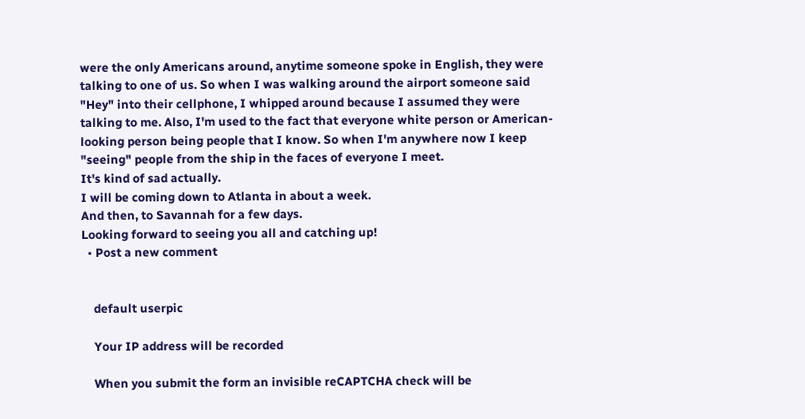were the only Americans around, anytime someone spoke in English, they were talking to one of us. So when I was walking around the airport someone said "Hey" into their cellphone, I whipped around because I assumed they were talking to me. Also, I'm used to the fact that everyone white person or American-looking person being people that I know. So when I'm anywhere now I keep "seeing" people from the ship in the faces of everyone I meet.
It's kind of sad actually.
I will be coming down to Atlanta in about a week.
And then, to Savannah for a few days.
Looking forward to seeing you all and catching up!
  • Post a new comment


    default userpic

    Your IP address will be recorded

    When you submit the form an invisible reCAPTCHA check will be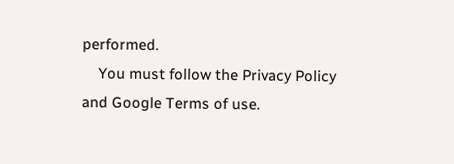performed.
    You must follow the Privacy Policy and Google Terms of use.